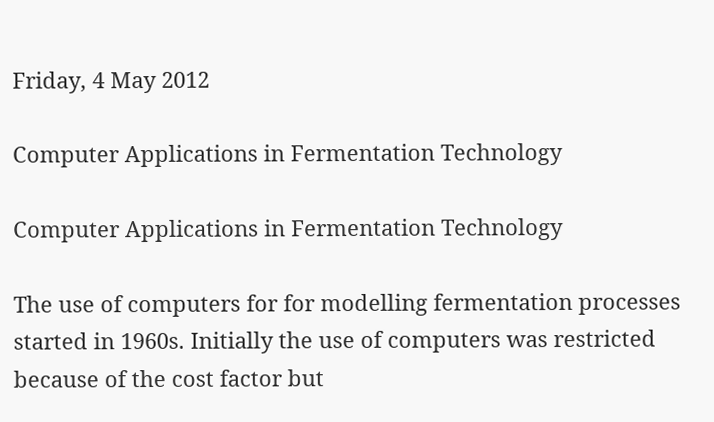Friday, 4 May 2012

Computer Applications in Fermentation Technology

Computer Applications in Fermentation Technology

The use of computers for for modelling fermentation processes started in 1960s. Initially the use of computers was restricted because of the cost factor but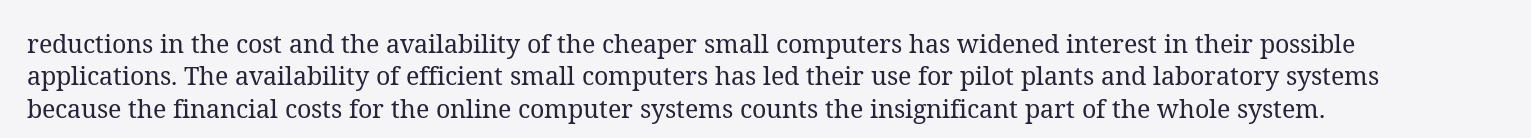reductions in the cost and the availability of the cheaper small computers has widened interest in their possible applications. The availability of efficient small computers has led their use for pilot plants and laboratory systems because the financial costs for the online computer systems counts the insignificant part of the whole system.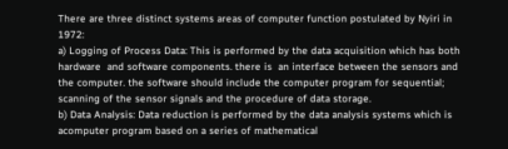There are three distinct systems areas of computer function postulated by Nyiri in 1972:
a) Logging of Process Data: This is performed by the data acquisition which has both hardware  and software components. there is  an interface between the sensors and the computer. the software should include the computer program for sequential; scanning of the sensor signals and the procedure of data storage.
b) Data Analysis: Data reduction is performed by the data analysis systems which is  acomputer program based on a series of mathematical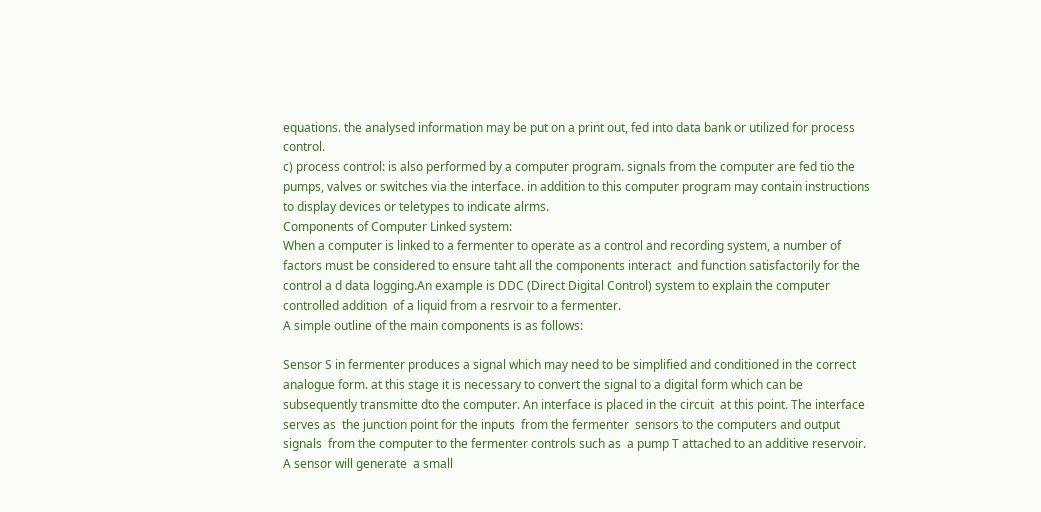equations. the analysed information may be put on a print out, fed into data bank or utilized for process control.
c) process control: is also performed by a computer program. signals from the computer are fed tio the pumps, valves or switches via the interface. in addition to this computer program may contain instructions to display devices or teletypes to indicate alrms.
Components of Computer Linked system:
When a computer is linked to a fermenter to operate as a control and recording system, a number of factors must be considered to ensure taht all the components interact  and function satisfactorily for the control a d data logging.An example is DDC (Direct Digital Control) system to explain the computer controlled addition  of a liquid from a resrvoir to a fermenter.
A simple outline of the main components is as follows:

Sensor S in fermenter produces a signal which may need to be simplified and conditioned in the correct analogue form. at this stage it is necessary to convert the signal to a digital form which can be  subsequently transmitte dto the computer. An interface is placed in the circuit  at this point. The interface serves as  the junction point for the inputs  from the fermenter  sensors to the computers and output signals  from the computer to the fermenter controls such as  a pump T attached to an additive reservoir.
A sensor will generate  a small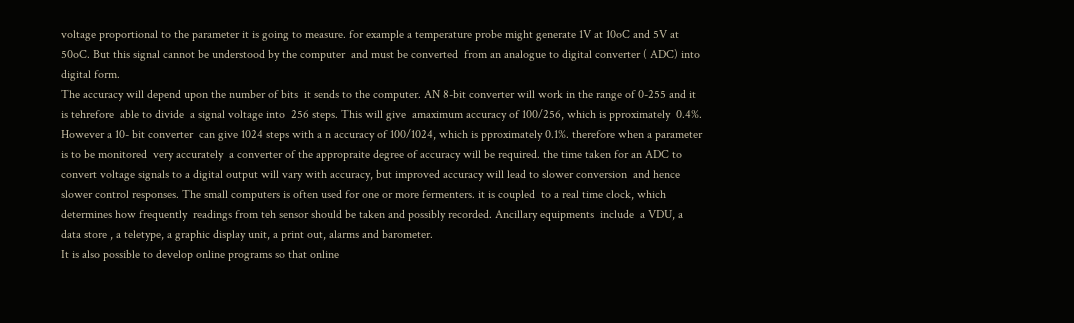voltage proportional to the parameter it is going to measure. for example a temperature probe might generate 1V at 10oC and 5V at 50oC. But this signal cannot be understood by the computer  and must be converted  from an analogue to digital converter ( ADC) into digital form.
The accuracy will depend upon the number of bits  it sends to the computer. AN 8-bit converter will work in the range of 0-255 and it is tehrefore  able to divide  a signal voltage into  256 steps. This will give  amaximum accuracy of 100/256, which is pproximately  0.4%. However a 10- bit converter  can give 1024 steps with a n accuracy of 100/1024, which is pproximately 0.1%. therefore when a parameter is to be monitored  very accurately  a converter of the appropraite degree of accuracy will be required. the time taken for an ADC to convert voltage signals to a digital output will vary with accuracy, but improved accuracy will lead to slower conversion  and hence slower control responses. The small computers is often used for one or more fermenters. it is coupled  to a real time clock, which determines how frequently  readings from teh sensor should be taken and possibly recorded. Ancillary equipments  include  a VDU, a data store , a teletype, a graphic display unit, a print out, alarms and barometer.
It is also possible to develop online programs so that online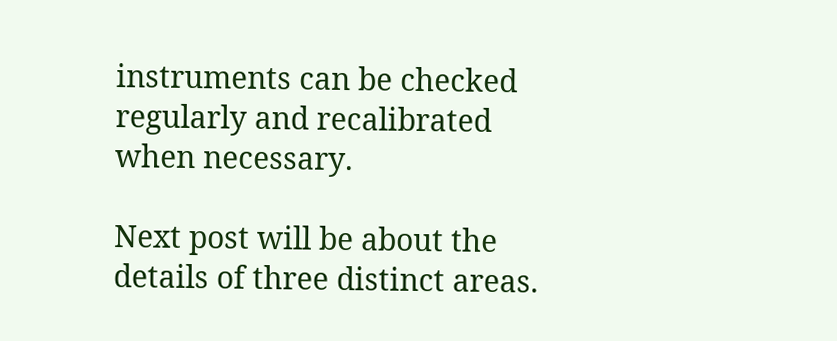instruments can be checked regularly and recalibrated when necessary.

Next post will be about the details of three distinct areas.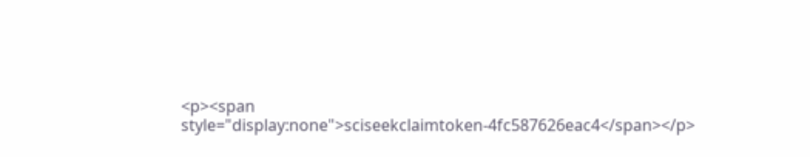<p><span style="display:none">sciseekclaimtoken-4fc587626eac4</span></p>